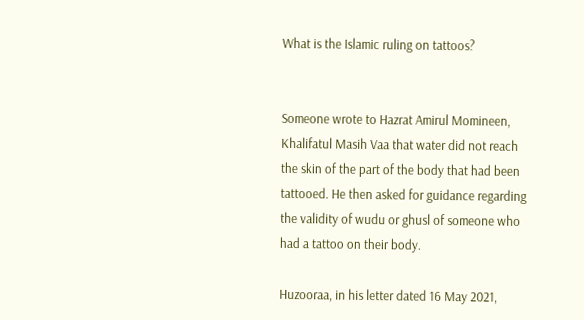What is the Islamic ruling on tattoos?


Someone wrote to Hazrat Amirul Momineen, Khalifatul Masih Vaa that water did not reach the skin of the part of the body that had been tattooed. He then asked for guidance regarding the validity of wudu or ghusl of someone who had a tattoo on their body.

Huzooraa, in his letter dated 16 May 2021,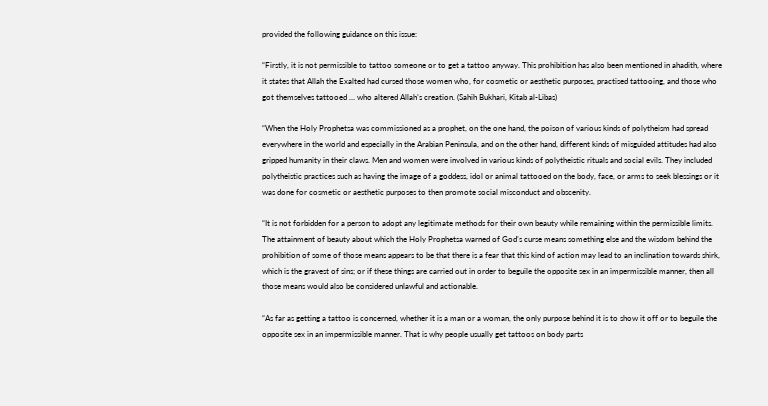provided the following guidance on this issue:

“Firstly, it is not permissible to tattoo someone or to get a tattoo anyway. This prohibition has also been mentioned in ahadith, where it states that Allah the Exalted had cursed those women who, for cosmetic or aesthetic purposes, practised tattooing, and those who got themselves tattooed … who altered Allah’s creation. (Sahih Bukhari, Kitab al-Libas)

“When the Holy Prophetsa was commissioned as a prophet, on the one hand, the poison of various kinds of polytheism had spread everywhere in the world and especially in the Arabian Peninsula, and on the other hand, different kinds of misguided attitudes had also gripped humanity in their claws. Men and women were involved in various kinds of polytheistic rituals and social evils. They included polytheistic practices such as having the image of a goddess, idol or animal tattooed on the body, face, or arms to seek blessings or it was done for cosmetic or aesthetic purposes to then promote social misconduct and obscenity.

“It is not forbidden for a person to adopt any legitimate methods for their own beauty while remaining within the permissible limits. The attainment of beauty about which the Holy Prophetsa warned of God’s curse means something else and the wisdom behind the prohibition of some of those means appears to be that there is a fear that this kind of action may lead to an inclination towards shirk, which is the gravest of sins; or if these things are carried out in order to beguile the opposite sex in an impermissible manner, then all those means would also be considered unlawful and actionable.

“As far as getting a tattoo is concerned, whether it is a man or a woman, the only purpose behind it is to show it off or to beguile the opposite sex in an impermissible manner. That is why people usually get tattoos on body parts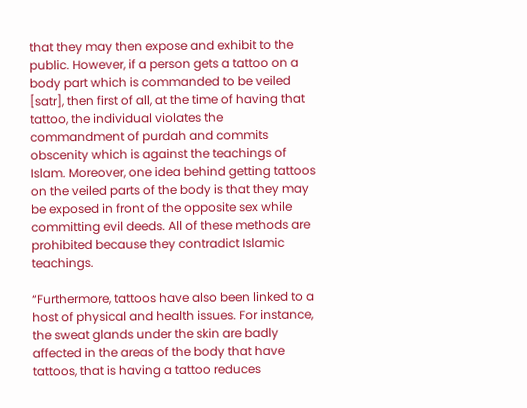that they may then expose and exhibit to the public. However, if a person gets a tattoo on a body part which is commanded to be veiled [satr], then first of all, at the time of having that tattoo, the individual violates the commandment of purdah and commits obscenity which is against the teachings of Islam. Moreover, one idea behind getting tattoos on the veiled parts of the body is that they may be exposed in front of the opposite sex while committing evil deeds. All of these methods are prohibited because they contradict Islamic teachings.

“Furthermore, tattoos have also been linked to a host of physical and health issues. For instance, the sweat glands under the skin are badly affected in the areas of the body that have tattoos, that is having a tattoo reduces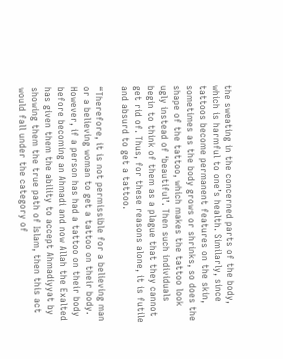the sweating in the concerned parts of the body, which is harmful to one’s health. Similarly, since tattoos become permanent features on the skin, sometimes as the body grows or shrinks, so does the shape of the tattoo, which makes the tattoo look ugly instead of ‘beautiful’. Then such individuals begin to think of them as a plague that they cannot get rid of. Thus, for these reasons alone, it is futile and absurd to get a tattoo.

“Therefore, it is not permissible for a believing man or a believing woman to get a tattoo on their body. However, if a person has had a tattoo on their body before becoming an Ahmadi and now Allah the Exalted has given them the ability to accept Ahmadiyyat by showing them the true path of Islam, then this act would fall under the category of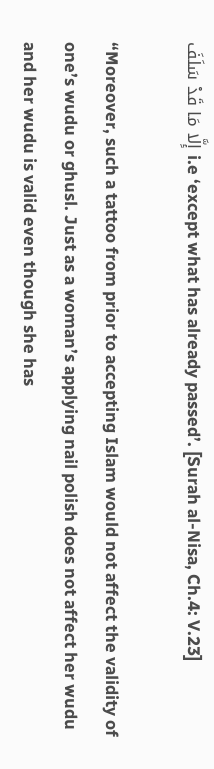إِلَّا مَا قَدْ سَلَفَ i.e ‘except what has already passed’. [Surah al-Nisa, Ch.4: V.23]

“Moreover, such a tattoo from prior to accepting Islam would not affect the validity of one’s wudu or ghusl. Just as a woman’s applying nail polish does not affect her wudu and her wudu is valid even though she has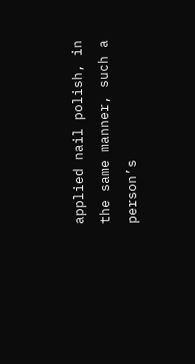applied nail polish, in the same manner, such a person’s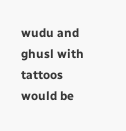wudu and ghusl with tattoos would be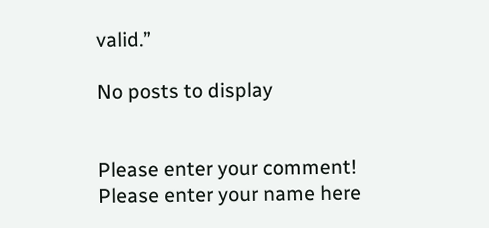valid.”

No posts to display


Please enter your comment!
Please enter your name here